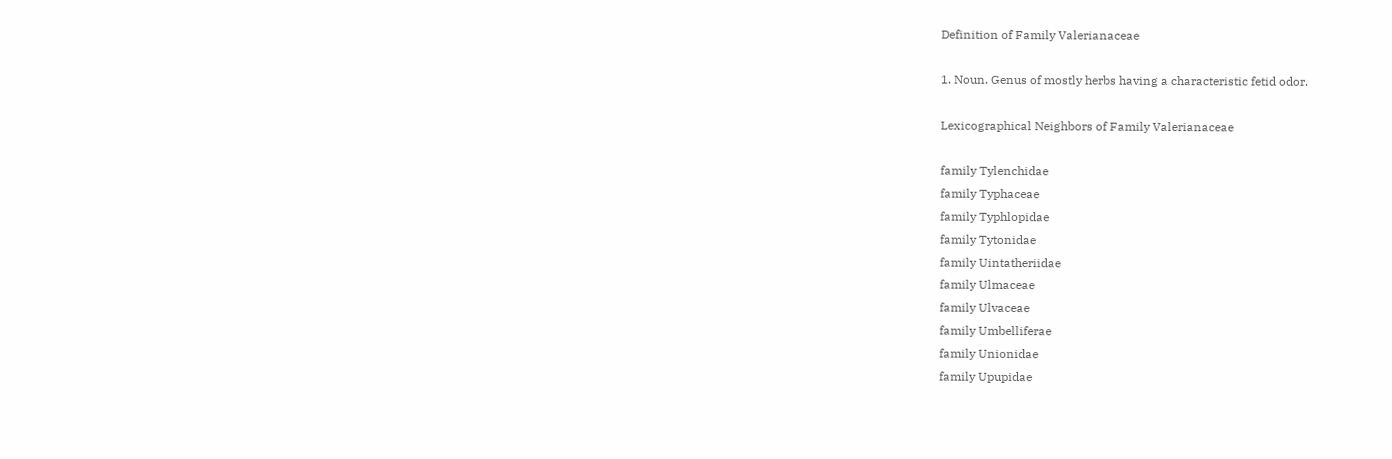Definition of Family Valerianaceae

1. Noun. Genus of mostly herbs having a characteristic fetid odor.

Lexicographical Neighbors of Family Valerianaceae

family Tylenchidae
family Typhaceae
family Typhlopidae
family Tytonidae
family Uintatheriidae
family Ulmaceae
family Ulvaceae
family Umbelliferae
family Unionidae
family Upupidae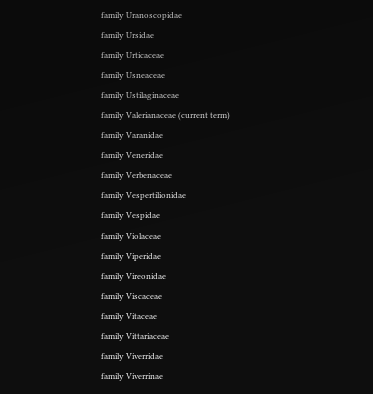family Uranoscopidae
family Ursidae
family Urticaceae
family Usneaceae
family Ustilaginaceae
family Valerianaceae (current term)
family Varanidae
family Veneridae
family Verbenaceae
family Vespertilionidae
family Vespidae
family Violaceae
family Viperidae
family Vireonidae
family Viscaceae
family Vitaceae
family Vittariaceae
family Viverridae
family Viverrinae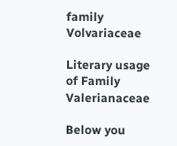family Volvariaceae

Literary usage of Family Valerianaceae

Below you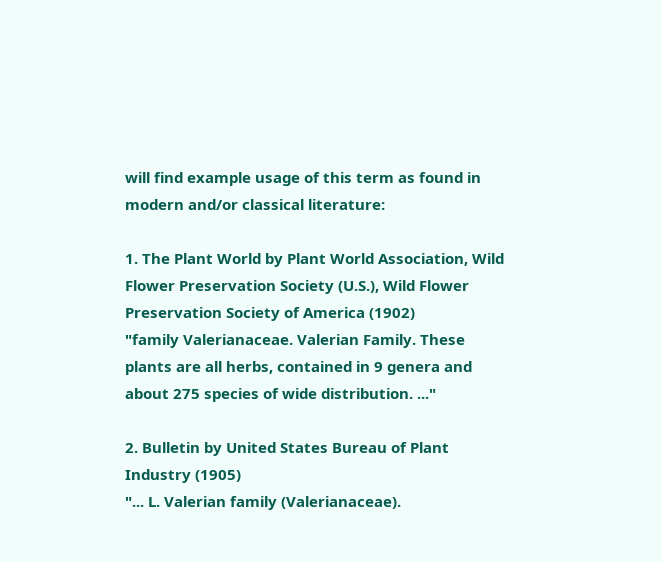will find example usage of this term as found in modern and/or classical literature:

1. The Plant World by Plant World Association, Wild Flower Preservation Society (U.S.), Wild Flower Preservation Society of America (1902)
"family Valerianaceae. Valerian Family. These plants are all herbs, contained in 9 genera and about 275 species of wide distribution. ..."

2. Bulletin by United States Bureau of Plant Industry (1905)
"... L. Valerian family (Valerianaceae).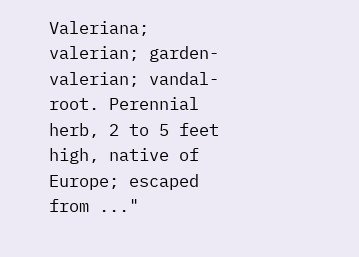Valeriana; valerian; garden-valerian; vandal-root. Perennial herb, 2 to 5 feet high, native of Europe; escaped from ..."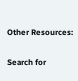Other Resources:

Search for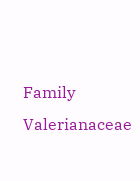Family Valerianaceae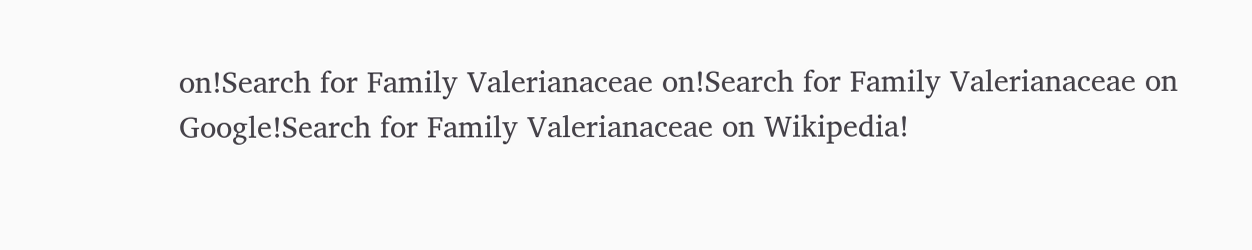on!Search for Family Valerianaceae on!Search for Family Valerianaceae on Google!Search for Family Valerianaceae on Wikipedia!